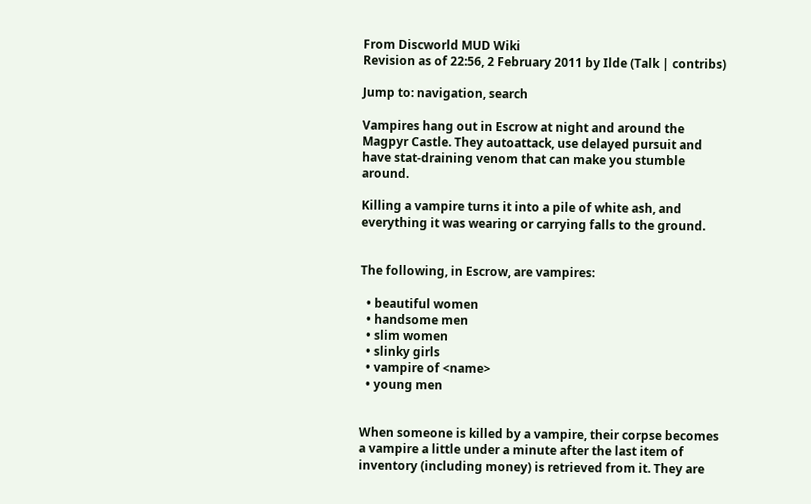From Discworld MUD Wiki
Revision as of 22:56, 2 February 2011 by Ilde (Talk | contribs)

Jump to: navigation, search

Vampires hang out in Escrow at night and around the Magpyr Castle. They autoattack, use delayed pursuit and have stat-draining venom that can make you stumble around.

Killing a vampire turns it into a pile of white ash, and everything it was wearing or carrying falls to the ground.


The following, in Escrow, are vampires:

  • beautiful women
  • handsome men
  • slim women
  • slinky girls
  • vampire of <name>
  • young men


When someone is killed by a vampire, their corpse becomes a vampire a little under a minute after the last item of inventory (including money) is retrieved from it. They are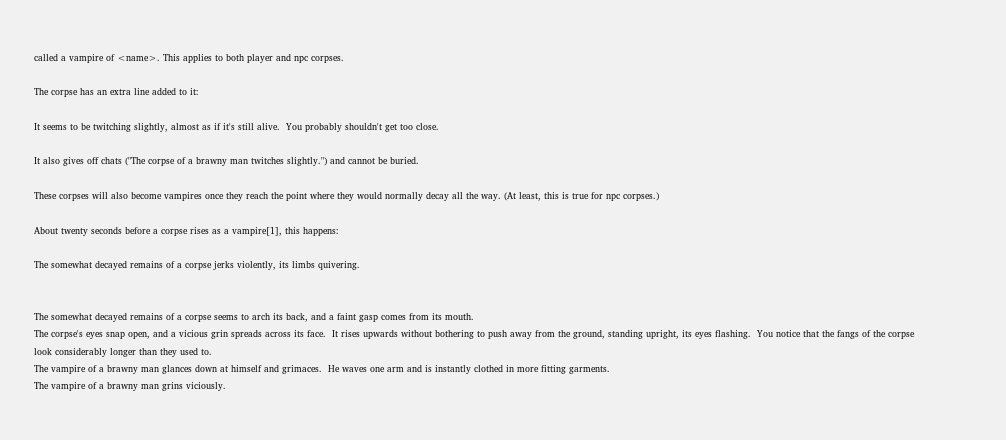called a vampire of <name>. This applies to both player and npc corpses.

The corpse has an extra line added to it:

It seems to be twitching slightly, almost as if it's still alive.  You probably shouldn't get too close.

It also gives off chats ("The corpse of a brawny man twitches slightly.") and cannot be buried.

These corpses will also become vampires once they reach the point where they would normally decay all the way. (At least, this is true for npc corpses.)

About twenty seconds before a corpse rises as a vampire[1], this happens:

The somewhat decayed remains of a corpse jerks violently, its limbs quivering.


The somewhat decayed remains of a corpse seems to arch its back, and a faint gasp comes from its mouth.
The corpse's eyes snap open, and a vicious grin spreads across its face.  It rises upwards without bothering to push away from the ground, standing upright, its eyes flashing.  You notice that the fangs of the corpse look considerably longer than they used to.
The vampire of a brawny man glances down at himself and grimaces.  He waves one arm and is instantly clothed in more fitting garments.
The vampire of a brawny man grins viciously.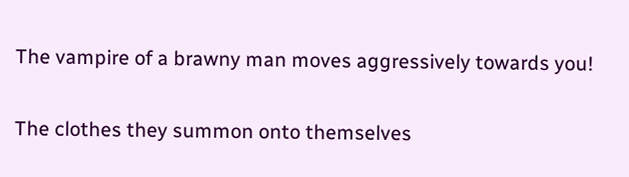The vampire of a brawny man moves aggressively towards you!

The clothes they summon onto themselves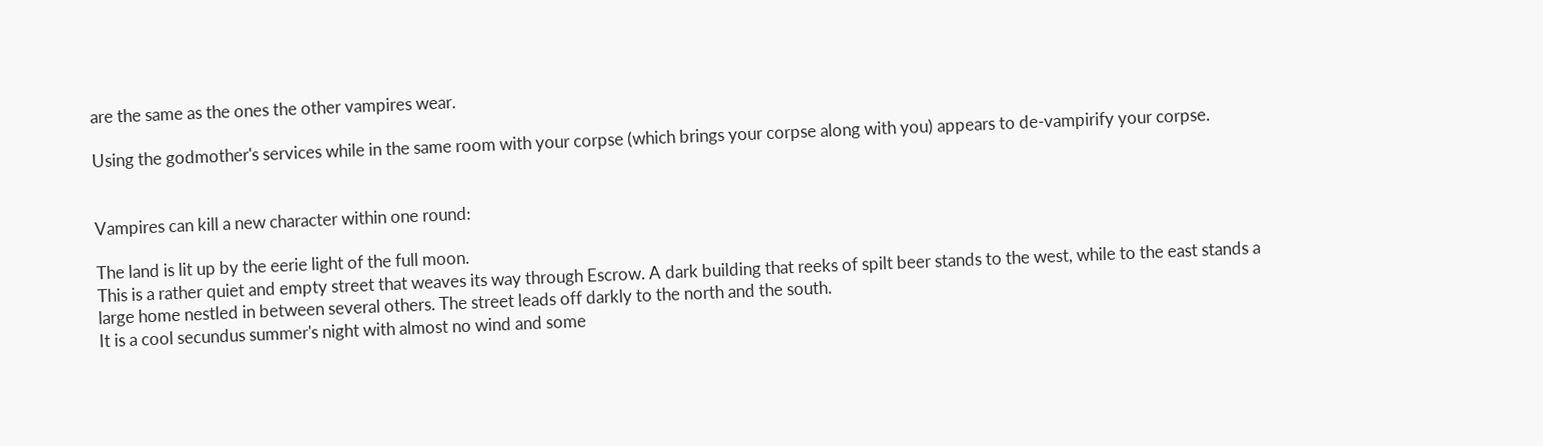are the same as the ones the other vampires wear.

Using the godmother's services while in the same room with your corpse (which brings your corpse along with you) appears to de-vampirify your corpse.


Vampires can kill a new character within one round:

The land is lit up by the eerie light of the full moon.
This is a rather quiet and empty street that weaves its way through Escrow. A dark building that reeks of spilt beer stands to the west, while to the east stands a large home nestled in between several others. The street leads off darkly to the north and the south.
It is a cool secundus summer's night with almost no wind and some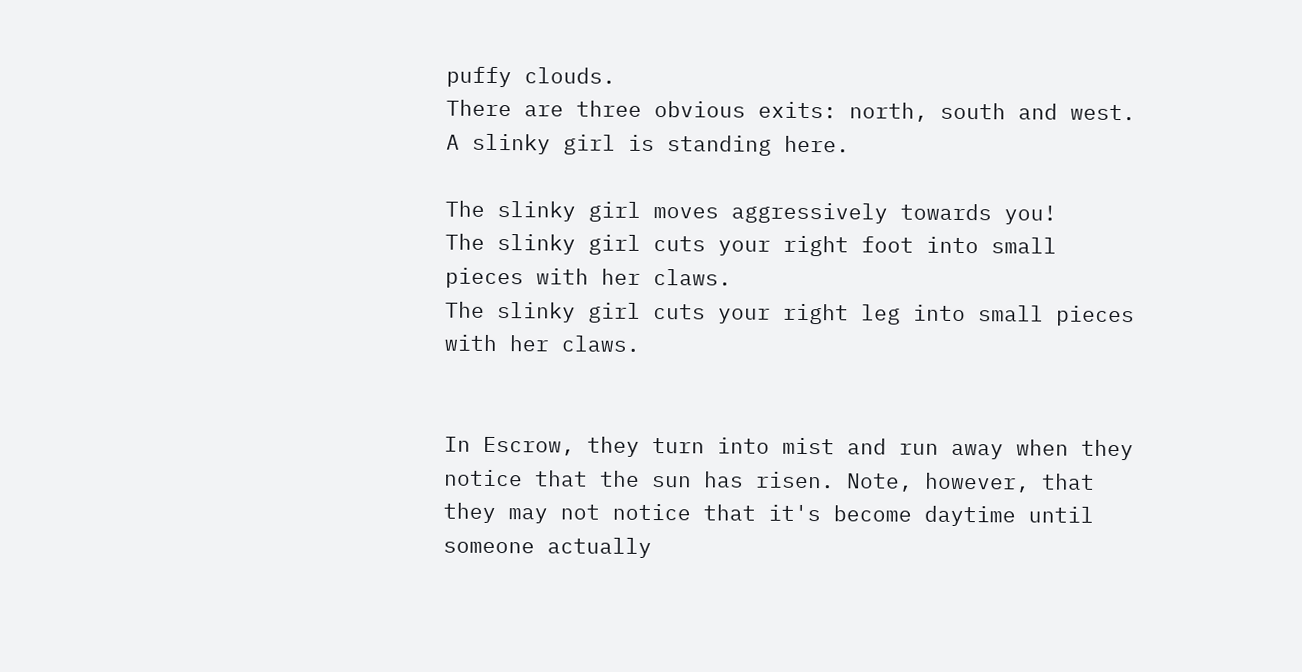puffy clouds.
There are three obvious exits: north, south and west.
A slinky girl is standing here.

The slinky girl moves aggressively towards you!
The slinky girl cuts your right foot into small pieces with her claws.
The slinky girl cuts your right leg into small pieces with her claws.


In Escrow, they turn into mist and run away when they notice that the sun has risen. Note, however, that they may not notice that it's become daytime until someone actually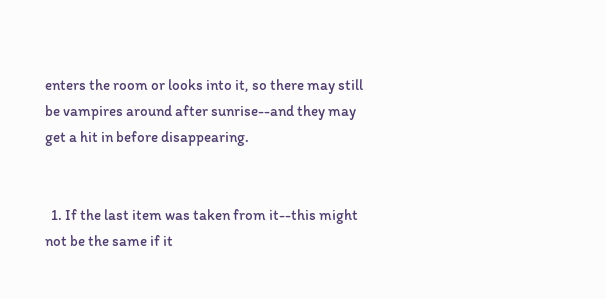enters the room or looks into it, so there may still be vampires around after sunrise--and they may get a hit in before disappearing.


  1. If the last item was taken from it--this might not be the same if it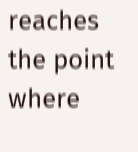reaches the point where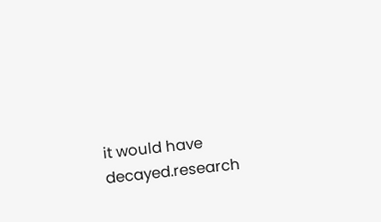it would have decayed.research